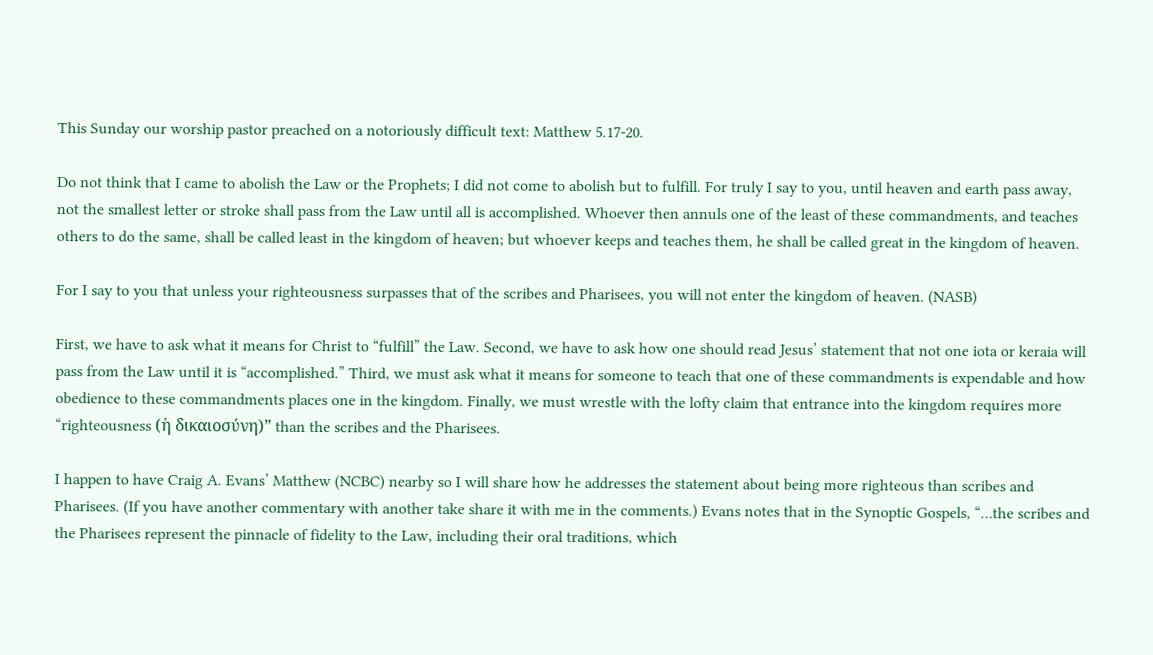This Sunday our worship pastor preached on a notoriously difficult text: Matthew 5.17-20.

Do not think that I came to abolish the Law or the Prophets; I did not come to abolish but to fulfill. For truly I say to you, until heaven and earth pass away, not the smallest letter or stroke shall pass from the Law until all is accomplished. Whoever then annuls one of the least of these commandments, and teaches others to do the same, shall be called least in the kingdom of heaven; but whoever keeps and teaches them, he shall be called great in the kingdom of heaven.

For I say to you that unless your righteousness surpasses that of the scribes and Pharisees, you will not enter the kingdom of heaven. (NASB)

First, we have to ask what it means for Christ to “fulfill” the Law. Second, we have to ask how one should read Jesus’ statement that not one iota or keraia will pass from the Law until it is “accomplished.” Third, we must ask what it means for someone to teach that one of these commandments is expendable and how obedience to these commandments places one in the kingdom. Finally, we must wrestle with the lofty claim that entrance into the kingdom requires more “righteousness (ἡ δικαιοσύνη)” than the scribes and the Pharisees.

I happen to have Craig A. Evans’ Matthew (NCBC) nearby so I will share how he addresses the statement about being more righteous than scribes and Pharisees. (If you have another commentary with another take share it with me in the comments.) Evans notes that in the Synoptic Gospels, “…the scribes and the Pharisees represent the pinnacle of fidelity to the Law, including their oral traditions, which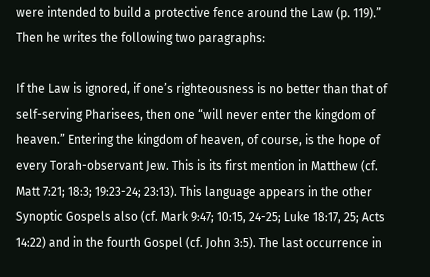were intended to build a protective fence around the Law (p. 119).” Then he writes the following two paragraphs:

If the Law is ignored, if one’s righteousness is no better than that of self-serving Pharisees, then one “will never enter the kingdom of heaven.” Entering the kingdom of heaven, of course, is the hope of every Torah-observant Jew. This is its first mention in Matthew (cf. Matt 7:21; 18:3; 19:23-24; 23:13). This language appears in the other Synoptic Gospels also (cf. Mark 9:47; 10:15, 24-25; Luke 18:17, 25; Acts 14:22) and in the fourth Gospel (cf. John 3:5). The last occurrence in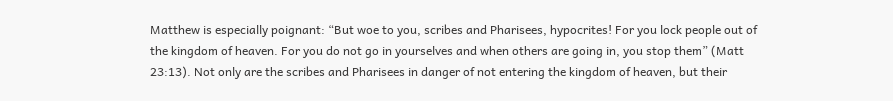Matthew is especially poignant: “But woe to you, scribes and Pharisees, hypocrites! For you lock people out of the kingdom of heaven. For you do not go in yourselves and when others are going in, you stop them” (Matt 23:13). Not only are the scribes and Pharisees in danger of not entering the kingdom of heaven, but their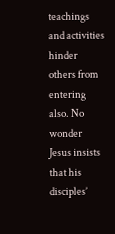teachings and activities hinder others from entering also. No wonder Jesus insists that his disciples’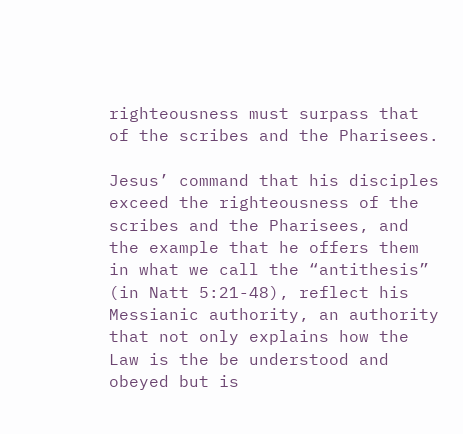righteousness must surpass that of the scribes and the Pharisees.

Jesus’ command that his disciples exceed the righteousness of the scribes and the Pharisees, and the example that he offers them in what we call the “antithesis” (in Natt 5:21-48), reflect his Messianic authority, an authority that not only explains how the Law is the be understood and obeyed but is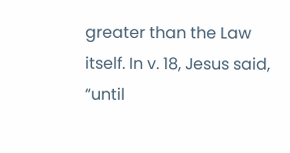greater than the Law itself. In v. 18, Jesus said, “until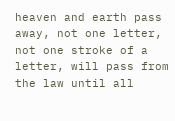heaven and earth pass away, not one letter, not one stroke of a letter, will pass from the law until all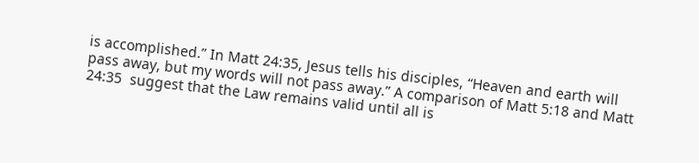is accomplished.” In Matt 24:35, Jesus tells his disciples, “Heaven and earth will pass away, but my words will not pass away.” A comparison of Matt 5:18 and Matt 24:35  suggest that the Law remains valid until all is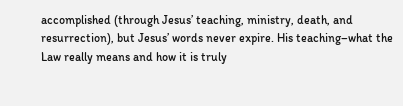accomplished (through Jesus’ teaching, ministry, death, and resurrection), but Jesus’ words never expire. His teaching–what the Law really means and how it is truly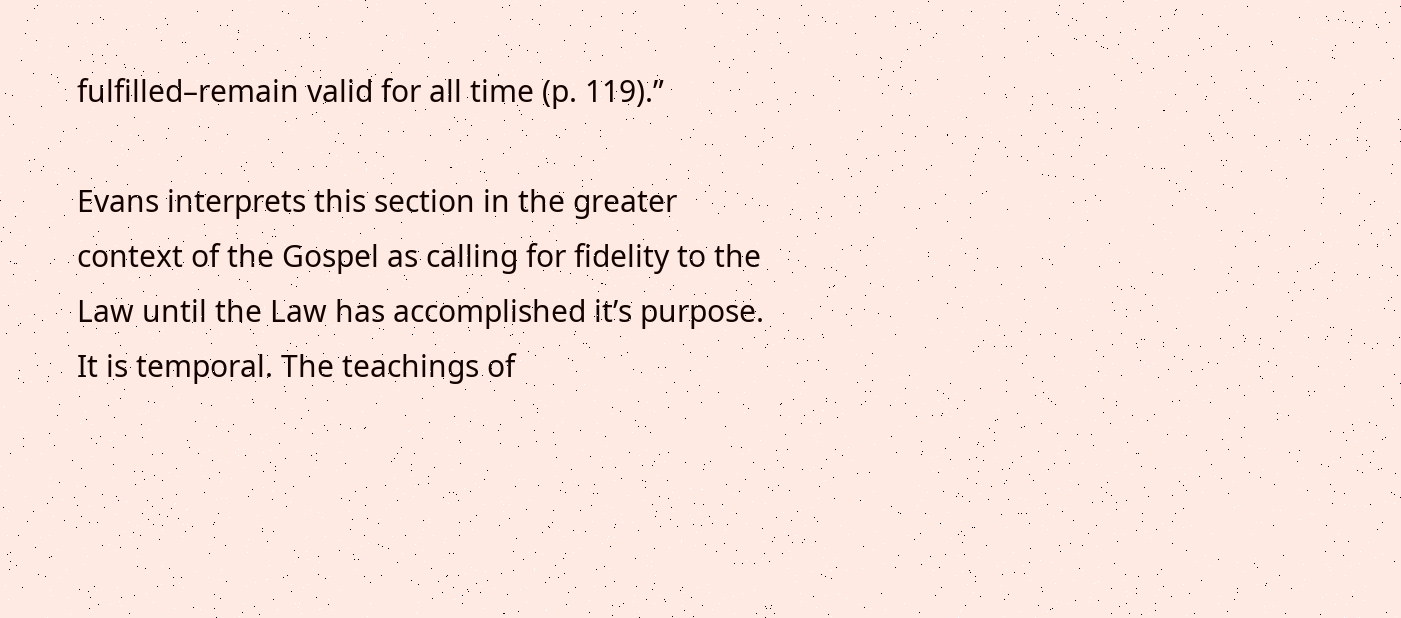fulfilled–remain valid for all time (p. 119).”

Evans interprets this section in the greater context of the Gospel as calling for fidelity to the Law until the Law has accomplished it’s purpose. It is temporal. The teachings of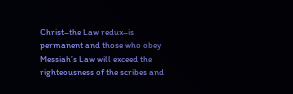Christ–the Law redux–is permanent and those who obey Messiah’s Law will exceed the righteousness of the scribes and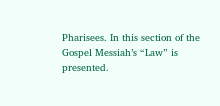Pharisees. In this section of the Gospel Messiah’s “Law” is presented.